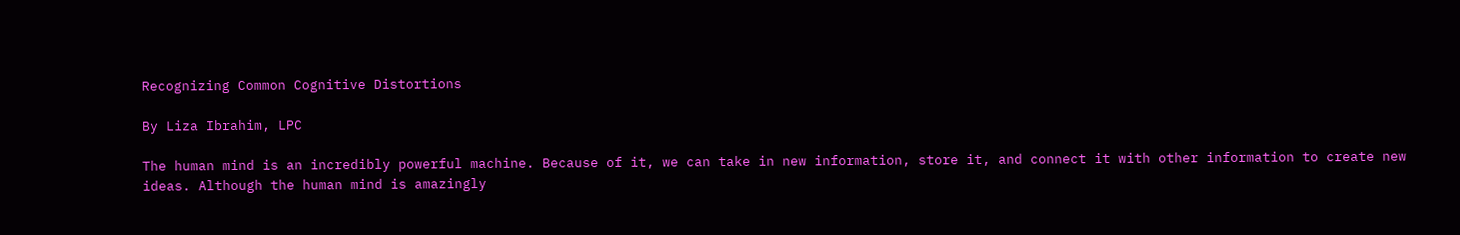Recognizing Common Cognitive Distortions

By Liza Ibrahim, LPC

The human mind is an incredibly powerful machine. Because of it, we can take in new information, store it, and connect it with other information to create new ideas. Although the human mind is amazingly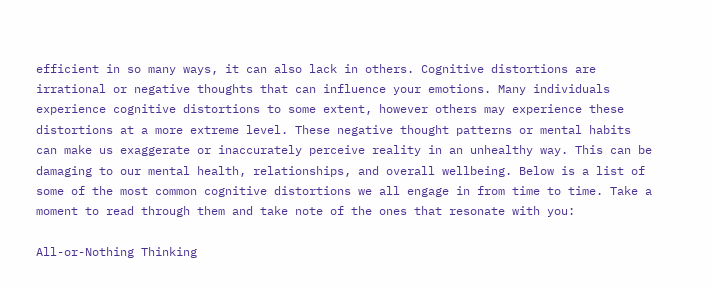efficient in so many ways, it can also lack in others. Cognitive distortions are irrational or negative thoughts that can influence your emotions. Many individuals experience cognitive distortions to some extent, however others may experience these distortions at a more extreme level. These negative thought patterns or mental habits can make us exaggerate or inaccurately perceive reality in an unhealthy way. This can be damaging to our mental health, relationships, and overall wellbeing. Below is a list of some of the most common cognitive distortions we all engage in from time to time. Take a moment to read through them and take note of the ones that resonate with you:

All-or-Nothing Thinking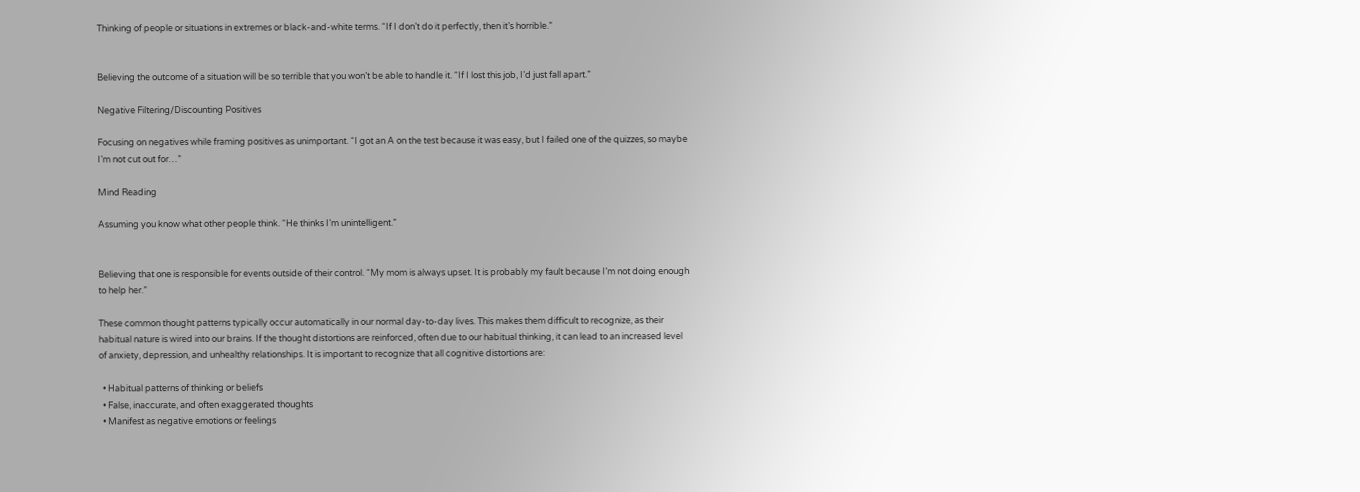Thinking of people or situations in extremes or black-and-white terms. “If I don’t do it perfectly, then it’s horrible.”


Believing the outcome of a situation will be so terrible that you won’t be able to handle it. “If I lost this job, I’d just fall apart.”

Negative Filtering/Discounting Positives

Focusing on negatives while framing positives as unimportant. “I got an A on the test because it was easy, but I failed one of the quizzes, so maybe I’m not cut out for…”

Mind Reading

Assuming you know what other people think. “He thinks I’m unintelligent.”


Believing that one is responsible for events outside of their control. “My mom is always upset. It is probably my fault because I’m not doing enough to help her.”

These common thought patterns typically occur automatically in our normal day-to-day lives. This makes them difficult to recognize, as their habitual nature is wired into our brains. If the thought distortions are reinforced, often due to our habitual thinking, it can lead to an increased level of anxiety, depression, and unhealthy relationships. It is important to recognize that all cognitive distortions are:

  • Habitual patterns of thinking or beliefs
  • False, inaccurate, and often exaggerated thoughts
  • Manifest as negative emotions or feelings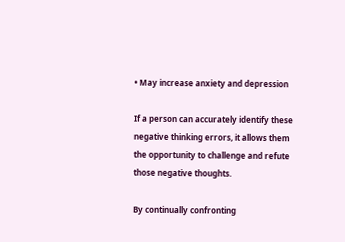• May increase anxiety and depression

If a person can accurately identify these negative thinking errors, it allows them the opportunity to challenge and refute those negative thoughts.

By continually confronting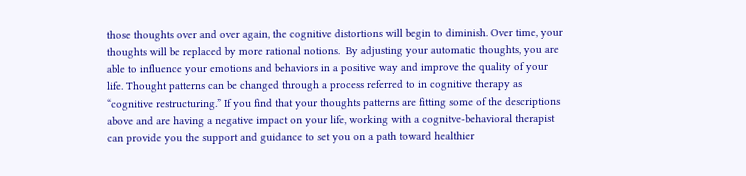those thoughts over and over again, the cognitive distortions will begin to diminish. Over time, your thoughts will be replaced by more rational notions.  By adjusting your automatic thoughts, you are able to influence your emotions and behaviors in a positive way and improve the quality of your life. Thought patterns can be changed through a process referred to in cognitive therapy as “cognitive restructuring.” If you find that your thoughts patterns are fitting some of the descriptions above and are having a negative impact on your life, working with a cognitve-behavioral therapist can provide you the support and guidance to set you on a path toward healthier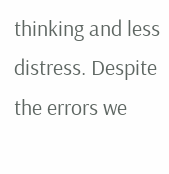thinking and less distress. Despite the errors we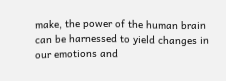make, the power of the human brain can be harnessed to yield changes in our emotions and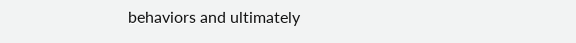behaviors and ultimately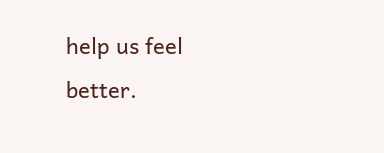help us feel better.